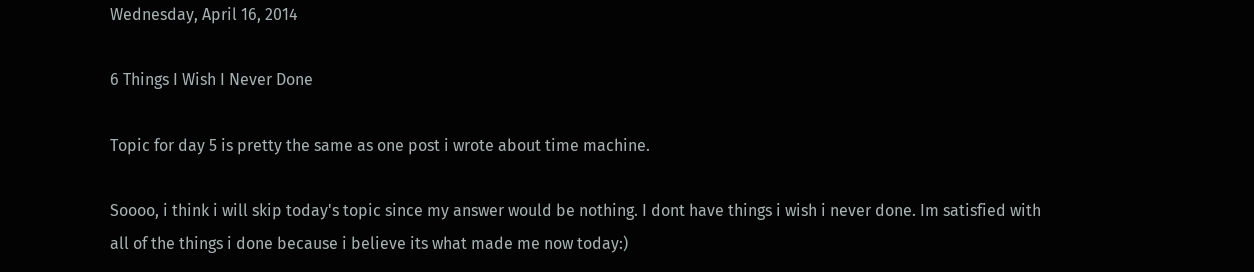Wednesday, April 16, 2014

6 Things I Wish I Never Done

Topic for day 5 is pretty the same as one post i wrote about time machine.

Soooo, i think i will skip today's topic since my answer would be nothing. I dont have things i wish i never done. Im satisfied with all of the things i done because i believe its what made me now today:)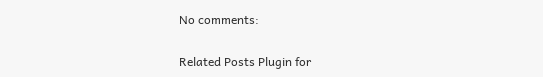No comments:

Related Posts Plugin for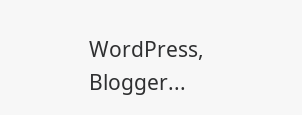WordPress, Blogger...